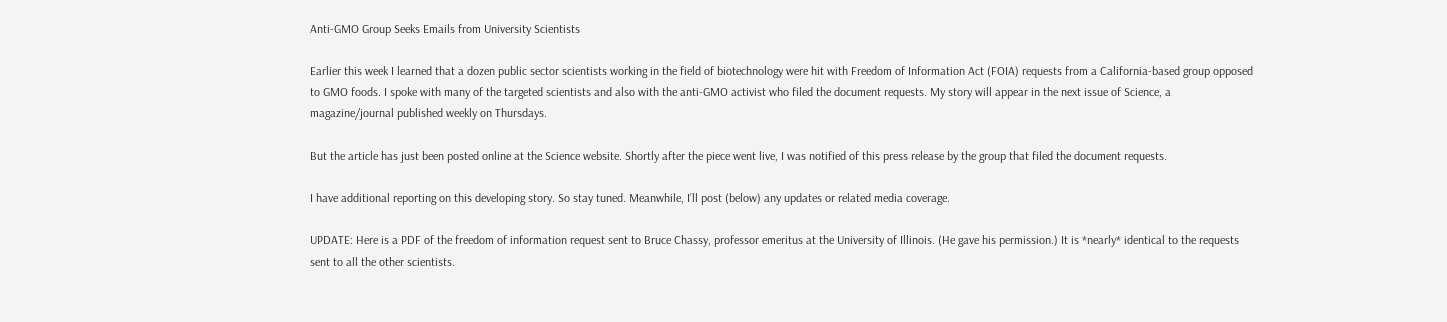Anti-GMO Group Seeks Emails from University Scientists

Earlier this week I learned that a dozen public sector scientists working in the field of biotechnology were hit with Freedom of Information Act (FOIA) requests from a California-based group opposed to GMO foods. I spoke with many of the targeted scientists and also with the anti-GMO activist who filed the document requests. My story will appear in the next issue of Science, a magazine/journal published weekly on Thursdays.

But the article has just been posted online at the Science website. Shortly after the piece went live, I was notified of this press release by the group that filed the document requests.

I have additional reporting on this developing story. So stay tuned. Meanwhile, I’ll post (below) any updates or related media coverage.

UPDATE: Here is a PDF of the freedom of information request sent to Bruce Chassy, professor emeritus at the University of Illinois. (He gave his permission.) It is *nearly* identical to the requests sent to all the other scientists.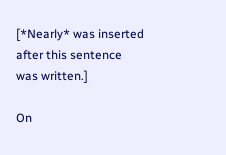[*Nearly* was inserted after this sentence was written.]

On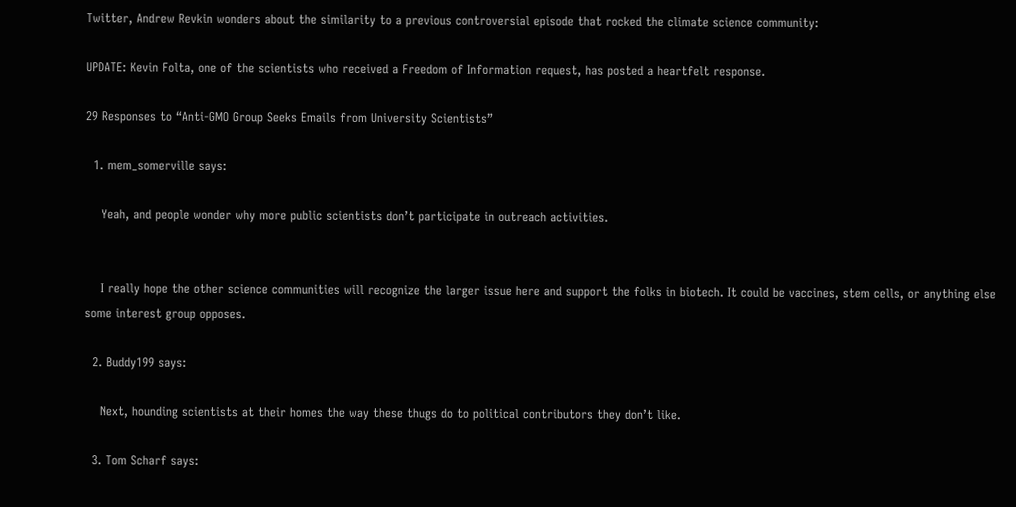Twitter, Andrew Revkin wonders about the similarity to a previous controversial episode that rocked the climate science community:

UPDATE: Kevin Folta, one of the scientists who received a Freedom of Information request, has posted a heartfelt response.

29 Responses to “Anti-GMO Group Seeks Emails from University Scientists”

  1. mem_somerville says:

    Yeah, and people wonder why more public scientists don’t participate in outreach activities.


    I really hope the other science communities will recognize the larger issue here and support the folks in biotech. It could be vaccines, stem cells, or anything else some interest group opposes.

  2. Buddy199 says:

    Next, hounding scientists at their homes the way these thugs do to political contributors they don’t like.

  3. Tom Scharf says: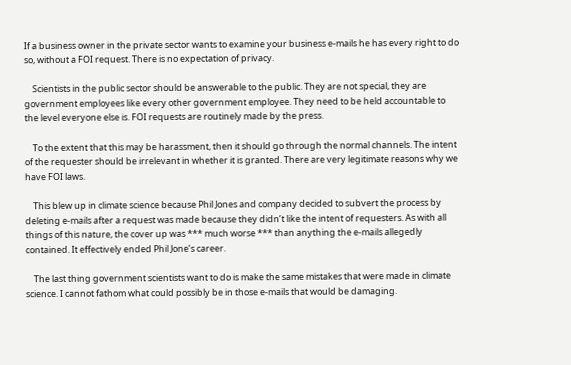If a business owner in the private sector wants to examine your business e-mails he has every right to do so, without a FOI request. There is no expectation of privacy.

    Scientists in the public sector should be answerable to the public. They are not special, they are government employees like every other government employee. They need to be held accountable to the level everyone else is. FOI requests are routinely made by the press.

    To the extent that this may be harassment, then it should go through the normal channels. The intent of the requester should be irrelevant in whether it is granted. There are very legitimate reasons why we have FOI laws.

    This blew up in climate science because Phil Jones and company decided to subvert the process by deleting e-mails after a request was made because they didn’t like the intent of requesters. As with all things of this nature, the cover up was *** much worse *** than anything the e-mails allegedly contained. It effectively ended Phil Jone’s career.

    The last thing government scientists want to do is make the same mistakes that were made in climate science. I cannot fathom what could possibly be in those e-mails that would be damaging.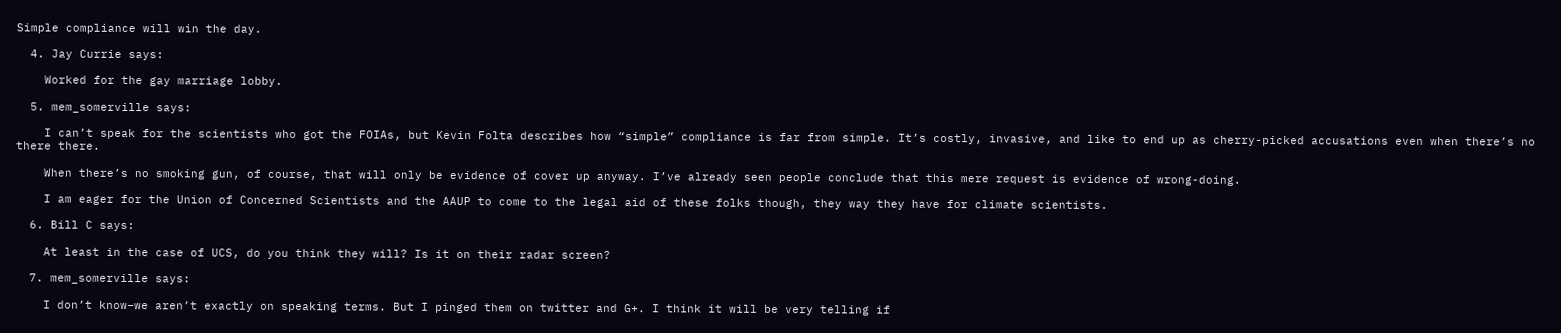Simple compliance will win the day.

  4. Jay Currie says:

    Worked for the gay marriage lobby.

  5. mem_somerville says:

    I can’t speak for the scientists who got the FOIAs, but Kevin Folta describes how “simple” compliance is far from simple. It’s costly, invasive, and like to end up as cherry-picked accusations even when there’s no there there.

    When there’s no smoking gun, of course, that will only be evidence of cover up anyway. I’ve already seen people conclude that this mere request is evidence of wrong-doing.

    I am eager for the Union of Concerned Scientists and the AAUP to come to the legal aid of these folks though, they way they have for climate scientists.

  6. Bill C says:

    At least in the case of UCS, do you think they will? Is it on their radar screen?

  7. mem_somerville says:

    I don’t know–we aren’t exactly on speaking terms. But I pinged them on twitter and G+. I think it will be very telling if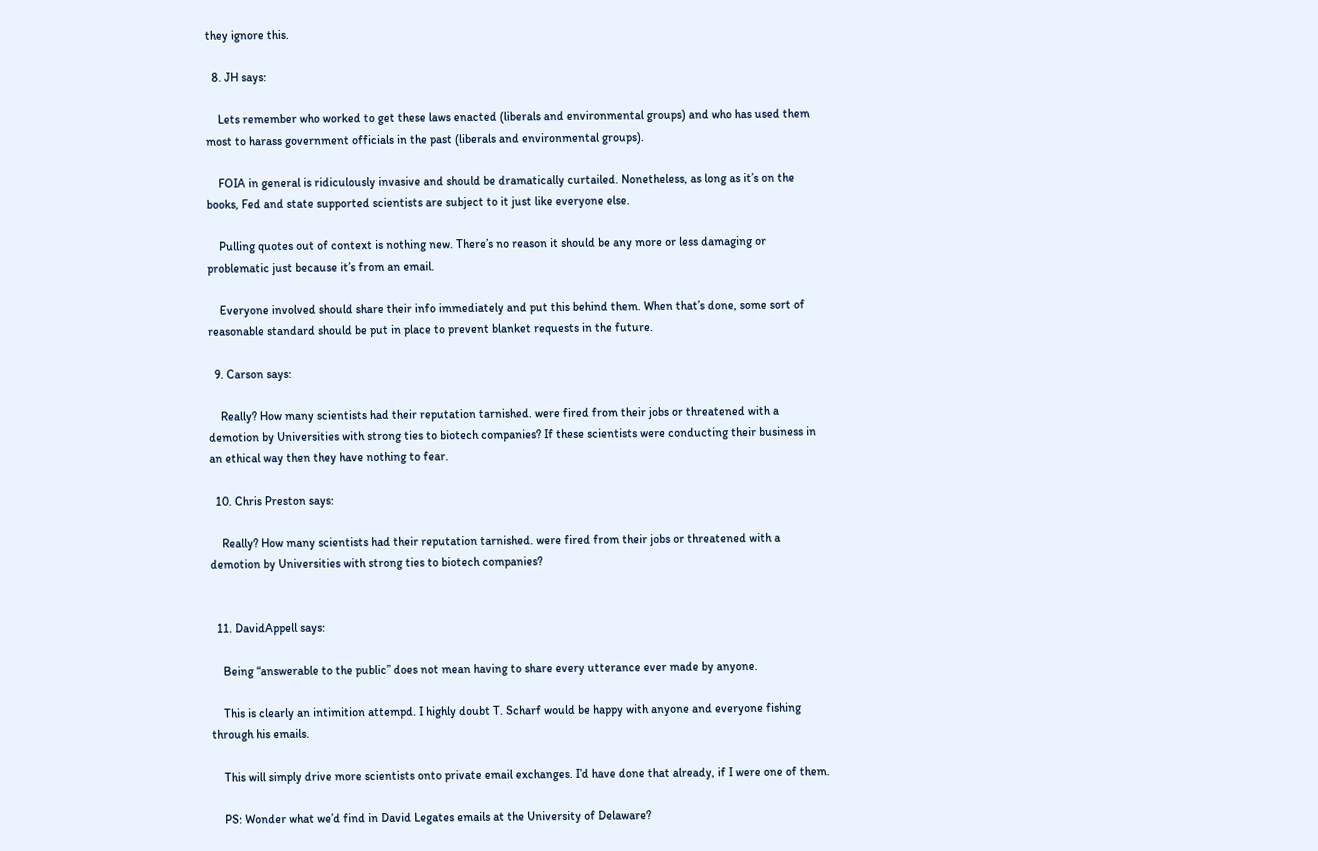they ignore this.

  8. JH says:

    Lets remember who worked to get these laws enacted (liberals and environmental groups) and who has used them most to harass government officials in the past (liberals and environmental groups).

    FOIA in general is ridiculously invasive and should be dramatically curtailed. Nonetheless, as long as it’s on the books, Fed and state supported scientists are subject to it just like everyone else.

    Pulling quotes out of context is nothing new. There’s no reason it should be any more or less damaging or problematic just because it’s from an email.

    Everyone involved should share their info immediately and put this behind them. When that’s done, some sort of reasonable standard should be put in place to prevent blanket requests in the future.

  9. Carson says:

    Really? How many scientists had their reputation tarnished. were fired from their jobs or threatened with a demotion by Universities with strong ties to biotech companies? If these scientists were conducting their business in an ethical way then they have nothing to fear.

  10. Chris Preston says:

    Really? How many scientists had their reputation tarnished. were fired from their jobs or threatened with a demotion by Universities with strong ties to biotech companies?


  11. DavidAppell says:

    Being “answerable to the public” does not mean having to share every utterance ever made by anyone.

    This is clearly an intimition attempd. I highly doubt T. Scharf would be happy with anyone and everyone fishing through his emails.

    This will simply drive more scientists onto private email exchanges. I’d have done that already, if I were one of them.

    PS: Wonder what we’d find in David Legates emails at the University of Delaware?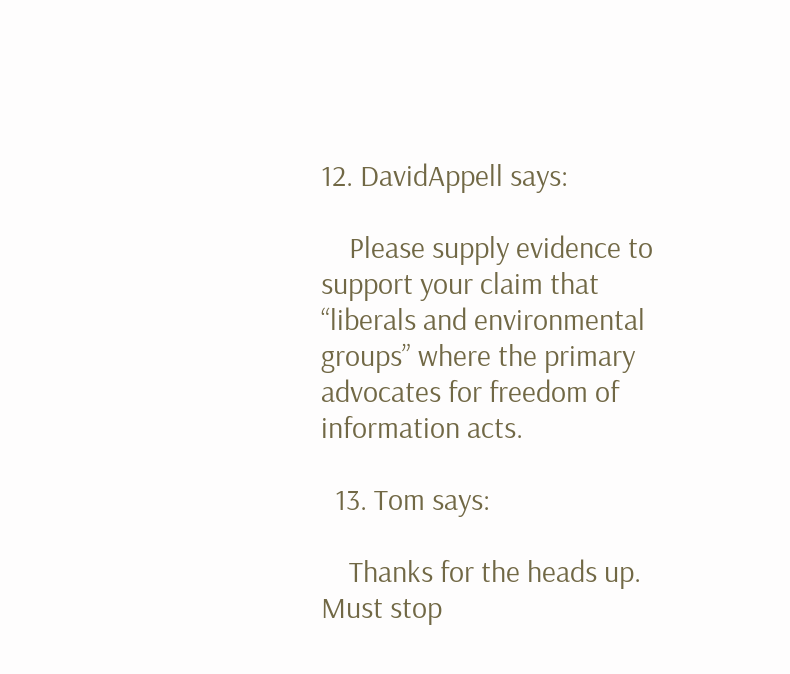12. DavidAppell says:

    Please supply evidence to support your claim that “liberals and environmental groups” where the primary advocates for freedom of information acts.

  13. Tom says:

    Thanks for the heads up. Must stop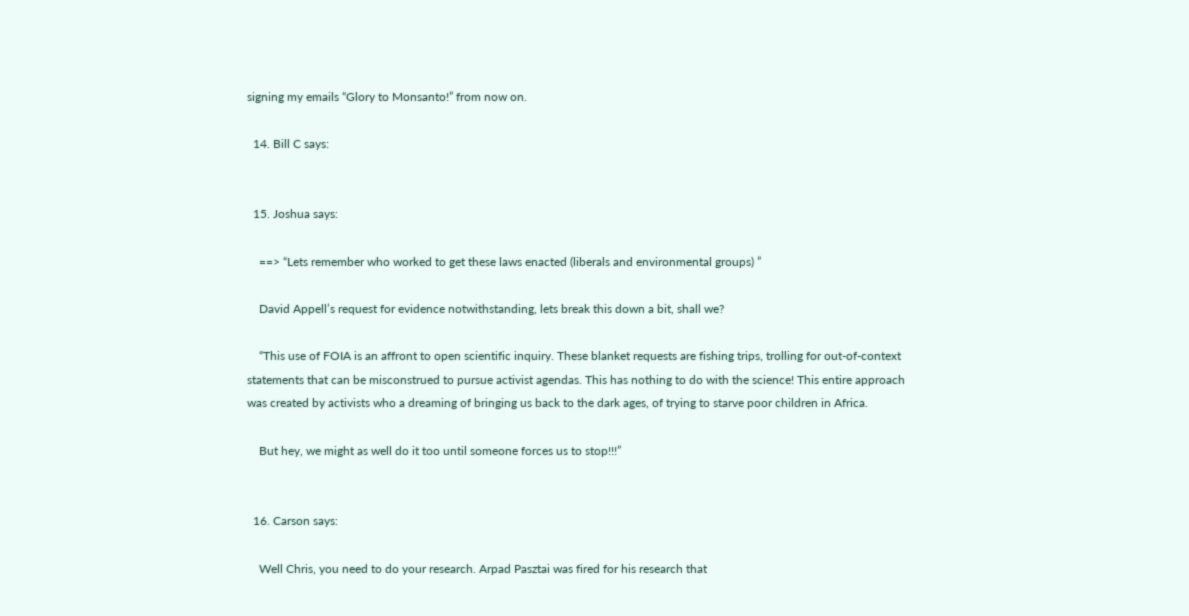signing my emails “Glory to Monsanto!” from now on.

  14. Bill C says:


  15. Joshua says:

    ==> “Lets remember who worked to get these laws enacted (liberals and environmental groups) ”

    David Appell’s request for evidence notwithstanding, lets break this down a bit, shall we?

    “This use of FOIA is an affront to open scientific inquiry. These blanket requests are fishing trips, trolling for out-of-context statements that can be misconstrued to pursue activist agendas. This has nothing to do with the science! This entire approach was created by activists who a dreaming of bringing us back to the dark ages, of trying to starve poor children in Africa.

    But hey, we might as well do it too until someone forces us to stop!!!”


  16. Carson says:

    Well Chris, you need to do your research. Arpad Pasztai was fired for his research that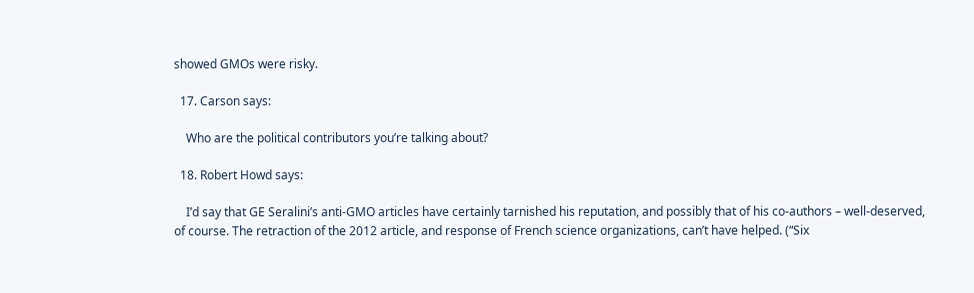showed GMOs were risky.

  17. Carson says:

    Who are the political contributors you’re talking about?

  18. Robert Howd says:

    I’d say that GE Seralini’s anti-GMO articles have certainly tarnished his reputation, and possibly that of his co-authors – well-deserved, of course. The retraction of the 2012 article, and response of French science organizations, can’t have helped. (“Six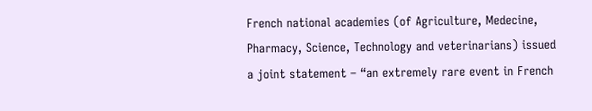French national academies (of Agriculture, Medecine, Pharmacy, Science, Technology and veterinarians) issued a joint statement – “an extremely rare event in French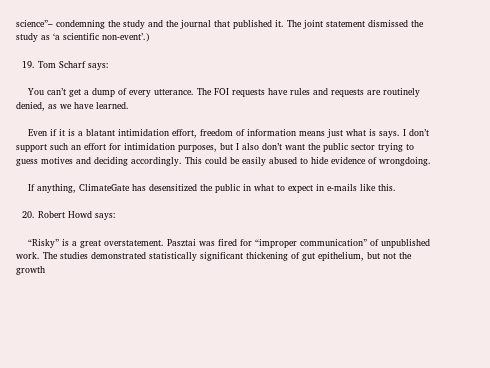science”– condemning the study and the journal that published it. The joint statement dismissed the study as ‘a scientific non-event’.)

  19. Tom Scharf says:

    You can’t get a dump of every utterance. The FOI requests have rules and requests are routinely denied, as we have learned.

    Even if it is a blatant intimidation effort, freedom of information means just what is says. I don’t support such an effort for intimidation purposes, but I also don’t want the public sector trying to guess motives and deciding accordingly. This could be easily abused to hide evidence of wrongdoing.

    If anything, ClimateGate has desensitized the public in what to expect in e-mails like this.

  20. Robert Howd says:

    “Risky” is a great overstatement. Pasztai was fired for “improper communication” of unpublished work. The studies demonstrated statistically significant thickening of gut epithelium, but not the growth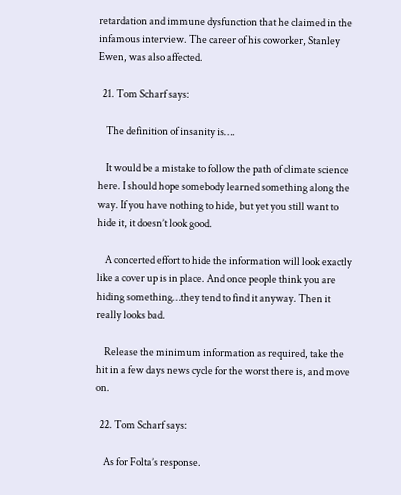retardation and immune dysfunction that he claimed in the infamous interview. The career of his coworker, Stanley Ewen, was also affected.

  21. Tom Scharf says:

    The definition of insanity is….

    It would be a mistake to follow the path of climate science here. I should hope somebody learned something along the way. If you have nothing to hide, but yet you still want to hide it, it doesn’t look good.

    A concerted effort to hide the information will look exactly like a cover up is in place. And once people think you are hiding something…they tend to find it anyway. Then it really looks bad.

    Release the minimum information as required, take the hit in a few days news cycle for the worst there is, and move on.

  22. Tom Scharf says:

    As for Folta’s response.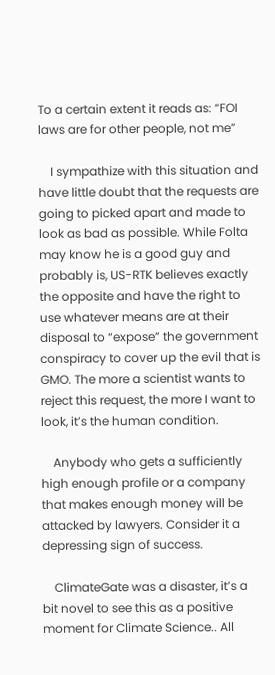To a certain extent it reads as: “FOI laws are for other people, not me”

    I sympathize with this situation and have little doubt that the requests are going to picked apart and made to look as bad as possible. While Folta may know he is a good guy and probably is, US-RTK believes exactly the opposite and have the right to use whatever means are at their disposal to “expose” the government conspiracy to cover up the evil that is GMO. The more a scientist wants to reject this request, the more I want to look, it’s the human condition.

    Anybody who gets a sufficiently high enough profile or a company that makes enough money will be attacked by lawyers. Consider it a depressing sign of success.

    ClimateGate was a disaster, it’s a bit novel to see this as a positive moment for Climate Science.. All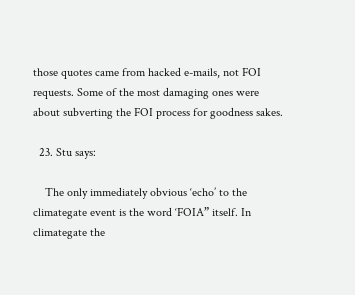those quotes came from hacked e-mails, not FOI requests. Some of the most damaging ones were about subverting the FOI process for goodness sakes.

  23. Stu says:

    The only immediately obvious ‘echo’ to the climategate event is the word ‘FOIA” itself. In climategate the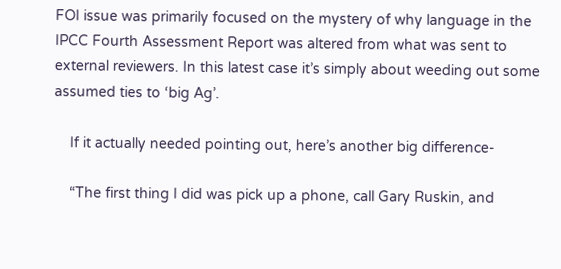FOI issue was primarily focused on the mystery of why language in the IPCC Fourth Assessment Report was altered from what was sent to external reviewers. In this latest case it’s simply about weeding out some assumed ties to ‘big Ag’.

    If it actually needed pointing out, here’s another big difference-

    “The first thing I did was pick up a phone, call Gary Ruskin, and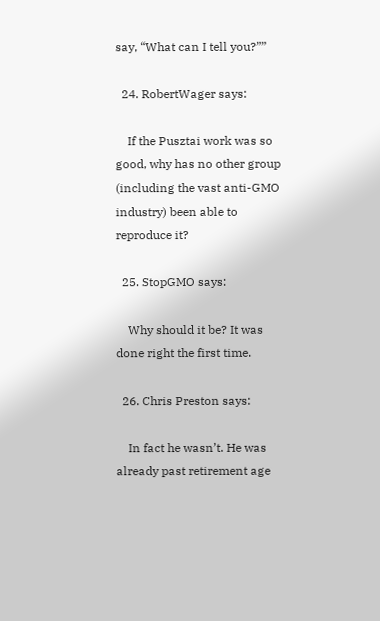say, “What can I tell you?””

  24. RobertWager says:

    If the Pusztai work was so good, why has no other group (including the vast anti-GMO industry) been able to reproduce it?

  25. StopGMO says:

    Why should it be? It was done right the first time.

  26. Chris Preston says:

    In fact he wasn’t. He was already past retirement age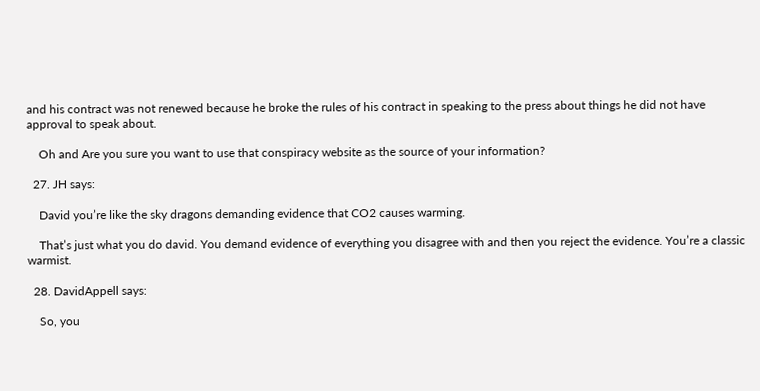and his contract was not renewed because he broke the rules of his contract in speaking to the press about things he did not have approval to speak about.

    Oh and Are you sure you want to use that conspiracy website as the source of your information?

  27. JH says:

    David you’re like the sky dragons demanding evidence that CO2 causes warming.

    That’s just what you do david. You demand evidence of everything you disagree with and then you reject the evidence. You’re a classic warmist.

  28. DavidAppell says:

    So, you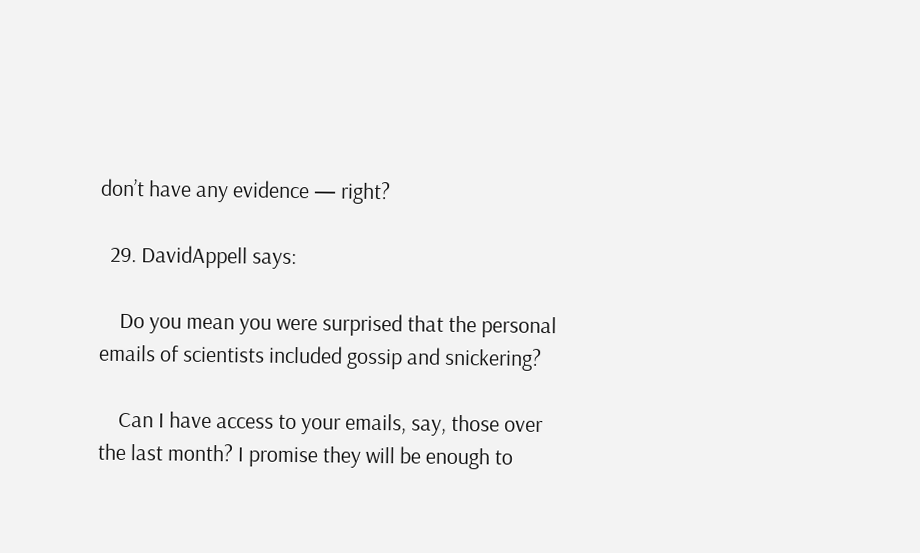don’t have any evidence — right?

  29. DavidAppell says:

    Do you mean you were surprised that the personal emails of scientists included gossip and snickering?

    Can I have access to your emails, say, those over the last month? I promise they will be enough to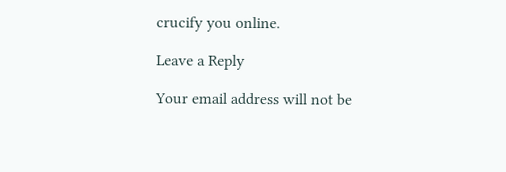crucify you online.

Leave a Reply

Your email address will not be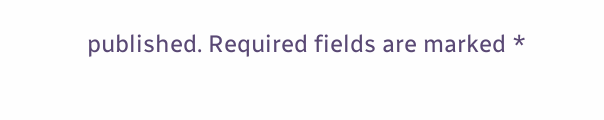published. Required fields are marked *